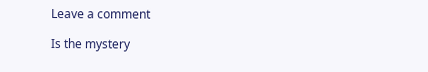Leave a comment

Is the mystery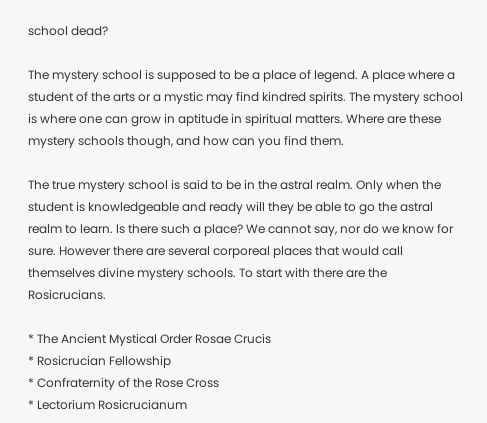school dead?

The mystery school is supposed to be a place of legend. A place where a student of the arts or a mystic may find kindred spirits. The mystery school is where one can grow in aptitude in spiritual matters. Where are these mystery schools though, and how can you find them.

The true mystery school is said to be in the astral realm. Only when the student is knowledgeable and ready will they be able to go the astral realm to learn. Is there such a place? We cannot say, nor do we know for sure. However there are several corporeal places that would call themselves divine mystery schools. To start with there are the Rosicrucians.

* The Ancient Mystical Order Rosae Crucis
* Rosicrucian Fellowship
* Confraternity of the Rose Cross
* Lectorium Rosicrucianum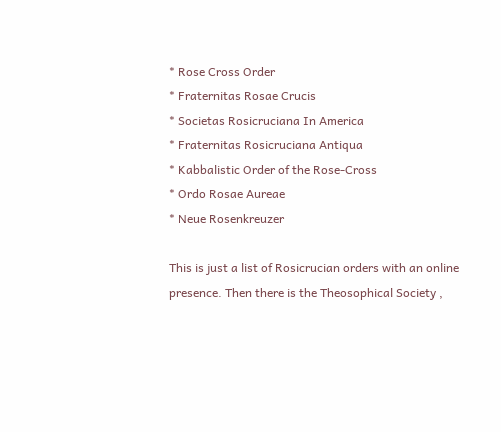* Rose Cross Order
* Fraternitas Rosae Crucis
* Societas Rosicruciana In America
* Fraternitas Rosicruciana Antiqua
* Kabbalistic Order of the Rose-Cross
* Ordo Rosae Aureae
* Neue Rosenkreuzer

This is just a list of Rosicrucian orders with an online presence. Then there is the Theosophical Society ,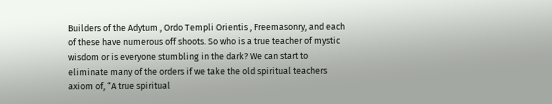Builders of the Adytum , Ordo Templi Orientis , Freemasonry, and each of these have numerous off shoots. So who is a true teacher of mystic wisdom or is everyone stumbling in the dark? We can start to eliminate many of the orders if we take the old spiritual teachers axiom of, “A true spiritual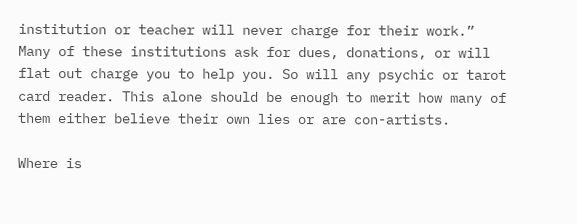institution or teacher will never charge for their work.” Many of these institutions ask for dues, donations, or will flat out charge you to help you. So will any psychic or tarot card reader. This alone should be enough to merit how many of them either believe their own lies or are con-artists.

Where is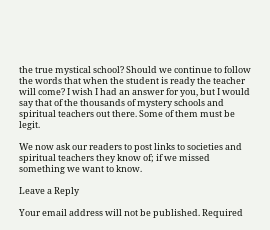the true mystical school? Should we continue to follow the words that when the student is ready the teacher will come? I wish I had an answer for you, but I would say that of the thousands of mystery schools and spiritual teachers out there. Some of them must be legit.

We now ask our readers to post links to societies and spiritual teachers they know of; if we missed something we want to know.

Leave a Reply

Your email address will not be published. Required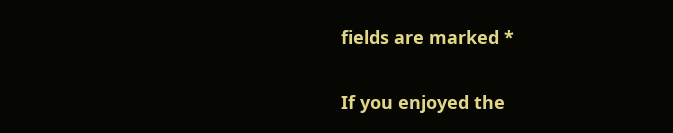fields are marked *

If you enjoyed the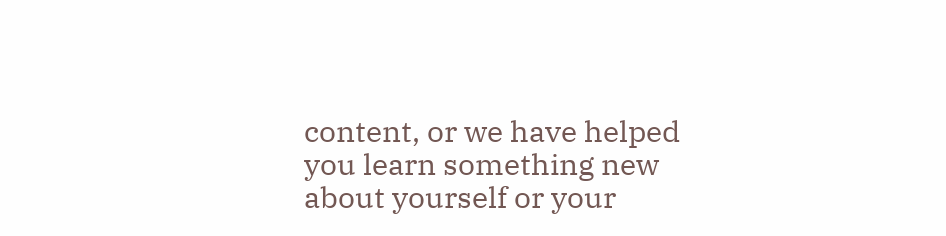content, or we have helped you learn something new about yourself or your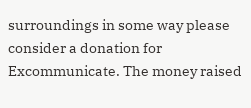surroundings in some way please consider a donation for Excommunicate. The money raised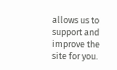allows us to support and improve the site for you.